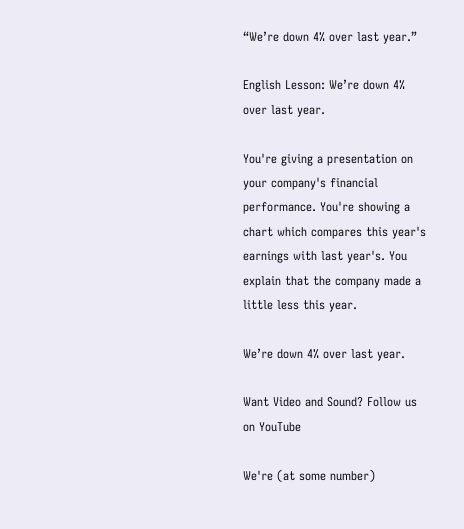“We’re down 4% over last year.”

English Lesson: We’re down 4% over last year.

You're giving a presentation on your company's financial performance. You're showing a chart which compares this year's earnings with last year's. You explain that the company made a little less this year.

We’re down 4% over last year.

Want Video and Sound? Follow us on YouTube

We're (at some number)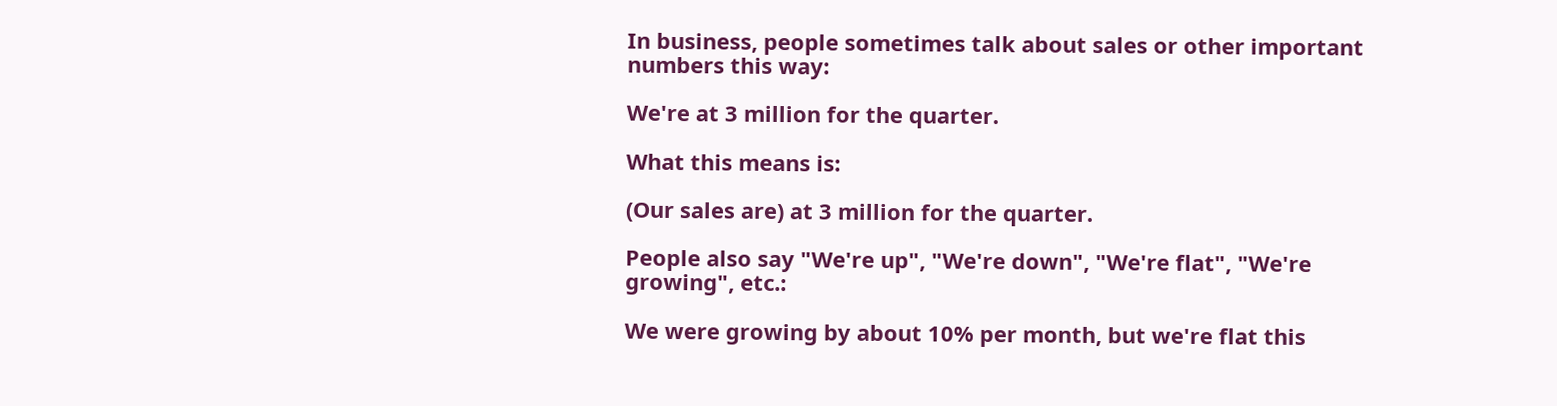In business, people sometimes talk about sales or other important numbers this way:

We're at 3 million for the quarter.

What this means is:

(Our sales are) at 3 million for the quarter.

People also say "We're up", "We're down", "We're flat", "We're growing", etc.:

We were growing by about 10% per month, but we're flat this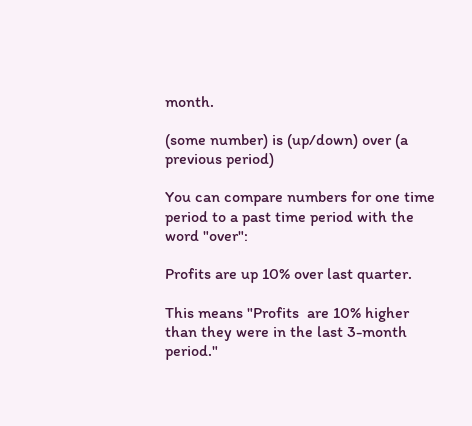month.

(some number) is (up/down) over (a previous period)

You can compare numbers for one time period to a past time period with the word "over":

Profits are up 10% over last quarter.

This means "Profits  are 10% higher than they were in the last 3-month period."